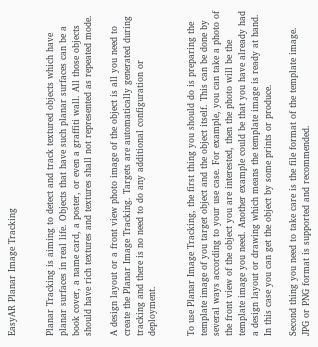EasyAR Planar Image Tracking


Planar Tracking is aiming to detect and track textured objects which have planar surfaces in real life. Objects that have such planar surfaces can be a book cover, a name card, a poster, or even a graffiti wall. All those objects should have rich textures and textures shall not represented as repeated mode.

A design layout or a front view photo image of the object is all you need to create the Planar Image Tracking. Targets are automatically generated during tracking and there is no need to do any additional configuration or deployment.


To use Planar Image Tracking, the first thing you should do is preparing the template image of you target object and the object itself. This can be done by several ways according to your use case. For example, you can take a photo of the front view of the object you are interested, then the photo will be the template image you need. Another example could be that you have already had a design layout or drawing which means the template image is ready at hand. In this case you can get the object by some prints or produce.

Second thing you need to take care is the file format of the template image. JPG or PNG format is supported and recommended.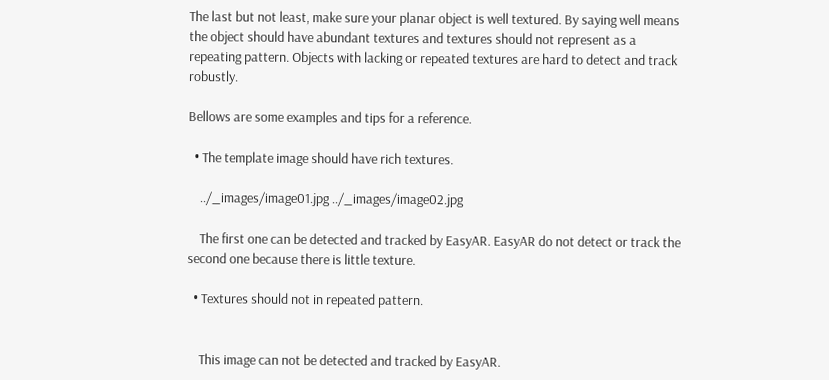The last but not least, make sure your planar object is well textured. By saying well means the object should have abundant textures and textures should not represent as a repeating pattern. Objects with lacking or repeated textures are hard to detect and track robustly.

Bellows are some examples and tips for a reference.

  • The template image should have rich textures.

    ../_images/image01.jpg ../_images/image02.jpg

    The first one can be detected and tracked by EasyAR. EasyAR do not detect or track the second one because there is little texture.

  • Textures should not in repeated pattern.


    This image can not be detected and tracked by EasyAR.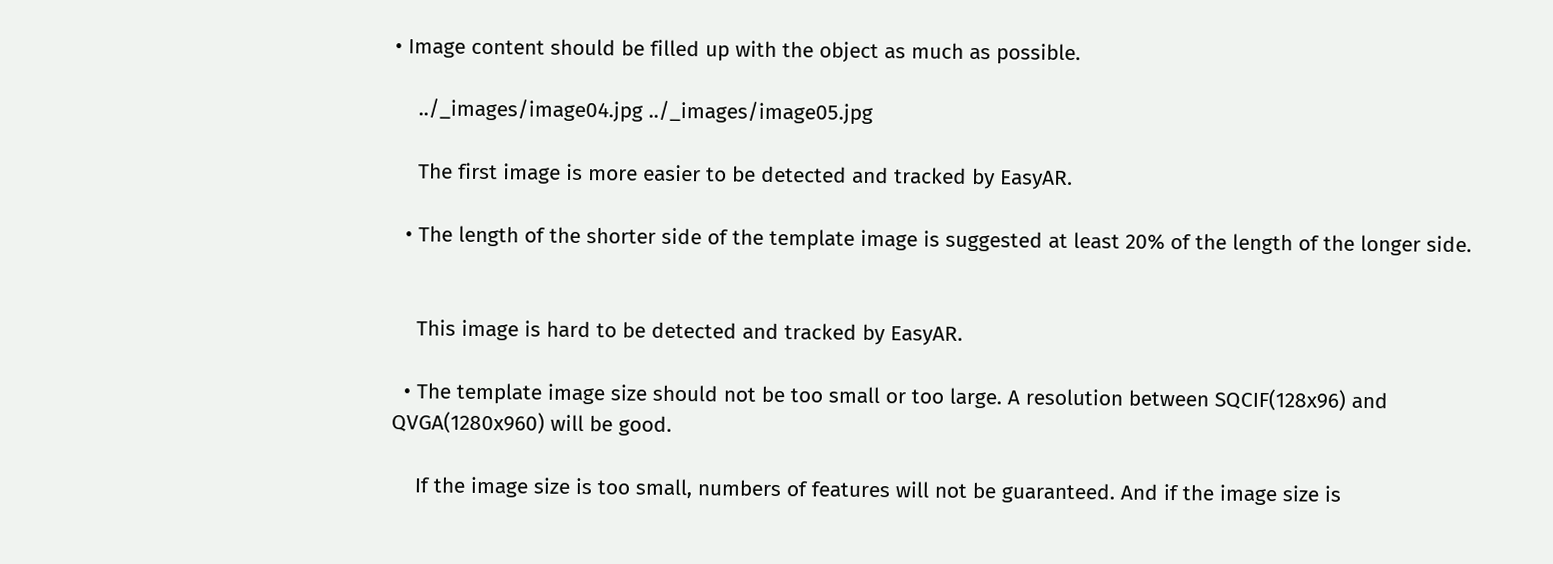• Image content should be filled up with the object as much as possible.

    ../_images/image04.jpg ../_images/image05.jpg

    The first image is more easier to be detected and tracked by EasyAR.

  • The length of the shorter side of the template image is suggested at least 20% of the length of the longer side.


    This image is hard to be detected and tracked by EasyAR.

  • The template image size should not be too small or too large. A resolution between SQCIF(128x96) and QVGA(1280x960) will be good.

    If the image size is too small, numbers of features will not be guaranteed. And if the image size is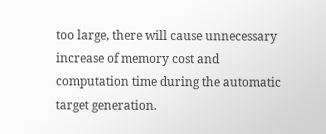too large, there will cause unnecessary increase of memory cost and computation time during the automatic target generation.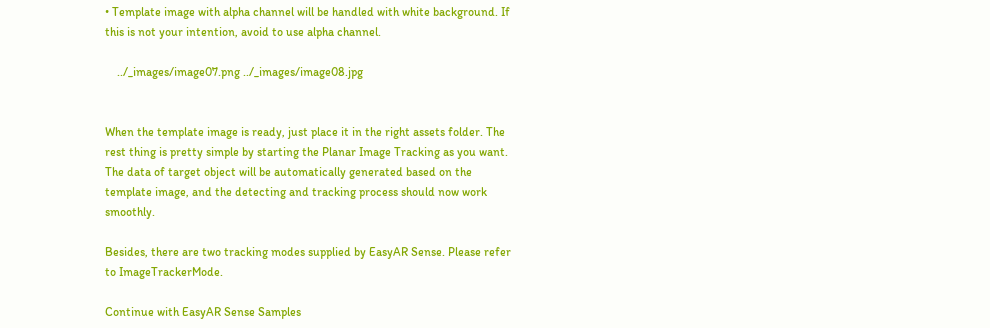• Template image with alpha channel will be handled with white background. If this is not your intention, avoid to use alpha channel.

    ../_images/image07.png ../_images/image08.jpg


When the template image is ready, just place it in the right assets folder. The rest thing is pretty simple by starting the Planar Image Tracking as you want. The data of target object will be automatically generated based on the template image, and the detecting and tracking process should now work smoothly.

Besides, there are two tracking modes supplied by EasyAR Sense. Please refer to ImageTrackerMode.

Continue with EasyAR Sense Samples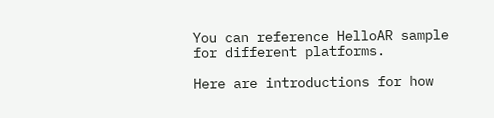You can reference HelloAR sample for different platforms.

Here are introductions for how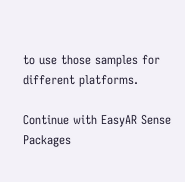to use those samples for different platforms.

Continue with EasyAR Sense Packages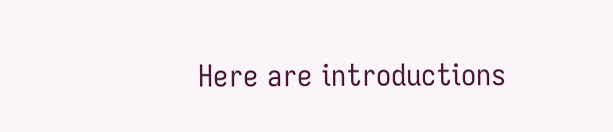Here are introductions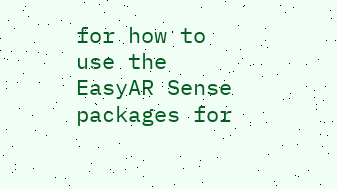for how to use the EasyAR Sense packages for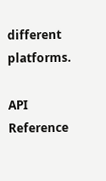different platforms.

API Reference